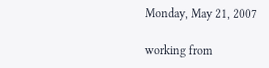Monday, May 21, 2007

working from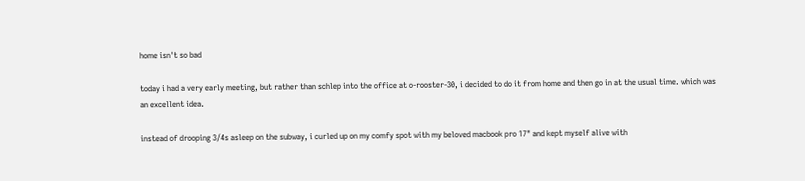home isn't so bad

today i had a very early meeting, but rather than schlep into the office at o-rooster-30, i decided to do it from home and then go in at the usual time. which was an excellent idea.

instead of drooping 3/4s asleep on the subway, i curled up on my comfy spot with my beloved macbook pro 17" and kept myself alive with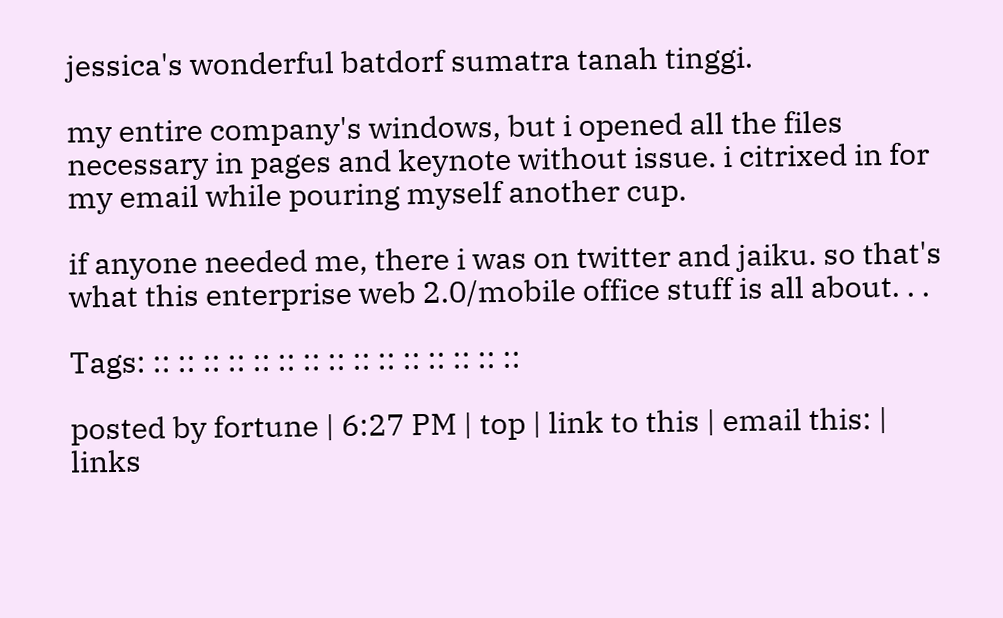jessica's wonderful batdorf sumatra tanah tinggi.

my entire company's windows, but i opened all the files necessary in pages and keynote without issue. i citrixed in for my email while pouring myself another cup.

if anyone needed me, there i was on twitter and jaiku. so that's what this enterprise web 2.0/mobile office stuff is all about. . .

Tags: :: :: :: :: :: :: :: :: :: :: :: :: :: :: ::

posted by fortune | 6:27 PM | top | link to this | email this: | links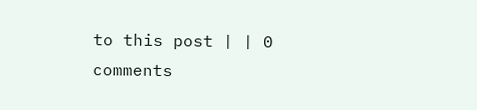to this post | | 0 comments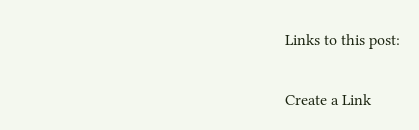Links to this post:

Create a Link